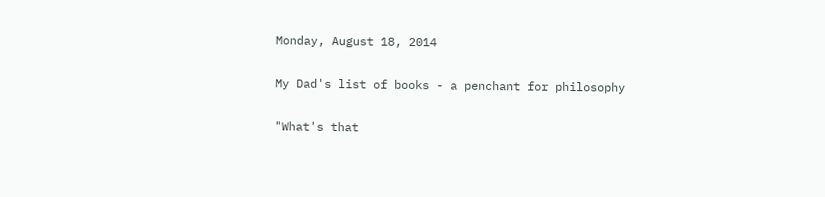Monday, August 18, 2014

My Dad's list of books - a penchant for philosophy

"What's that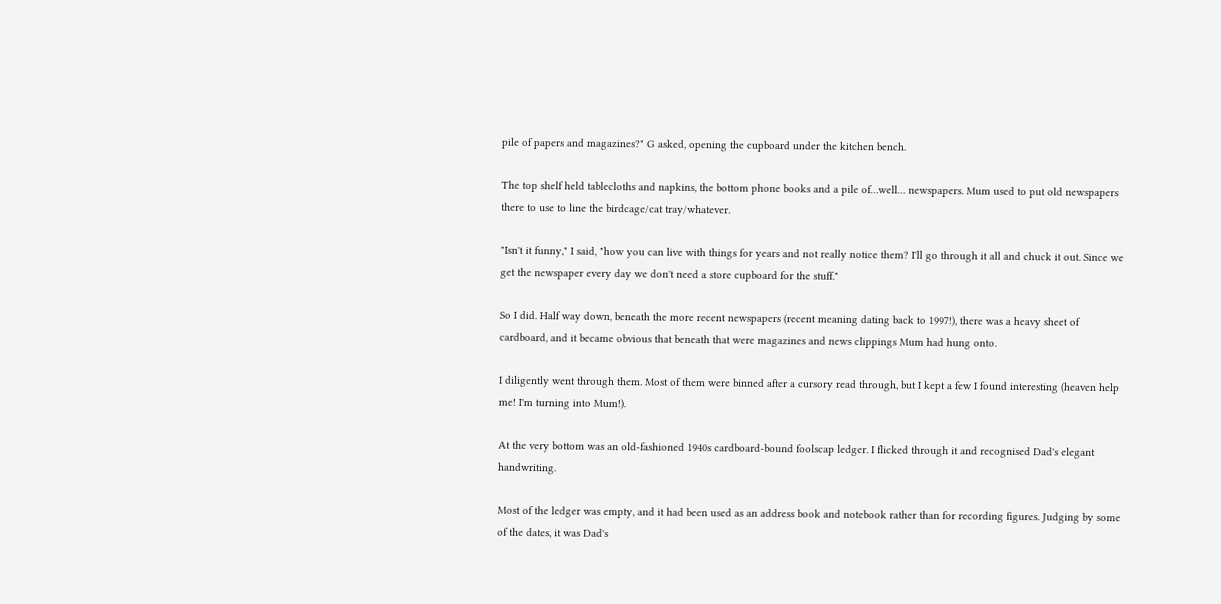pile of papers and magazines?" G asked, opening the cupboard under the kitchen bench.

The top shelf held tablecloths and napkins, the bottom phone books and a pile of…well… newspapers. Mum used to put old newspapers there to use to line the birdcage/cat tray/whatever.

"Isn't it funny," I said, "how you can live with things for years and not really notice them? I'll go through it all and chuck it out. Since we get the newspaper every day we don't need a store cupboard for the stuff."

So I did. Half way down, beneath the more recent newspapers (recent meaning dating back to 1997!), there was a heavy sheet of cardboard, and it became obvious that beneath that were magazines and news clippings Mum had hung onto.

I diligently went through them. Most of them were binned after a cursory read through, but I kept a few I found interesting (heaven help me! I'm turning into Mum!).

At the very bottom was an old-fashioned 1940s cardboard-bound foolscap ledger. I flicked through it and recognised Dad's elegant handwriting.

Most of the ledger was empty, and it had been used as an address book and notebook rather than for recording figures. Judging by some of the dates, it was Dad's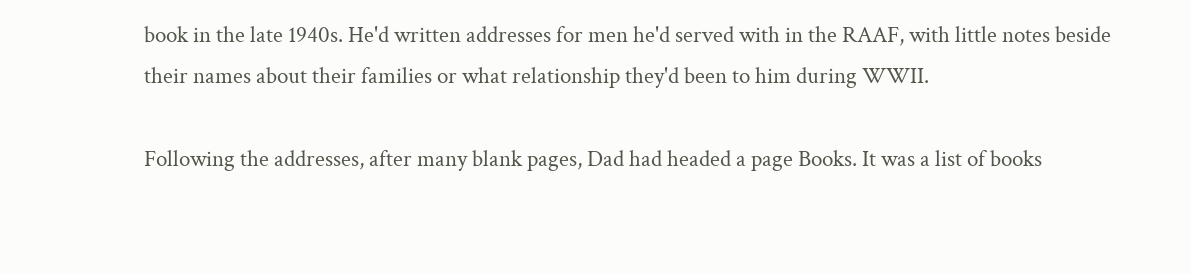book in the late 1940s. He'd written addresses for men he'd served with in the RAAF, with little notes beside their names about their families or what relationship they'd been to him during WWII.

Following the addresses, after many blank pages, Dad had headed a page Books. It was a list of books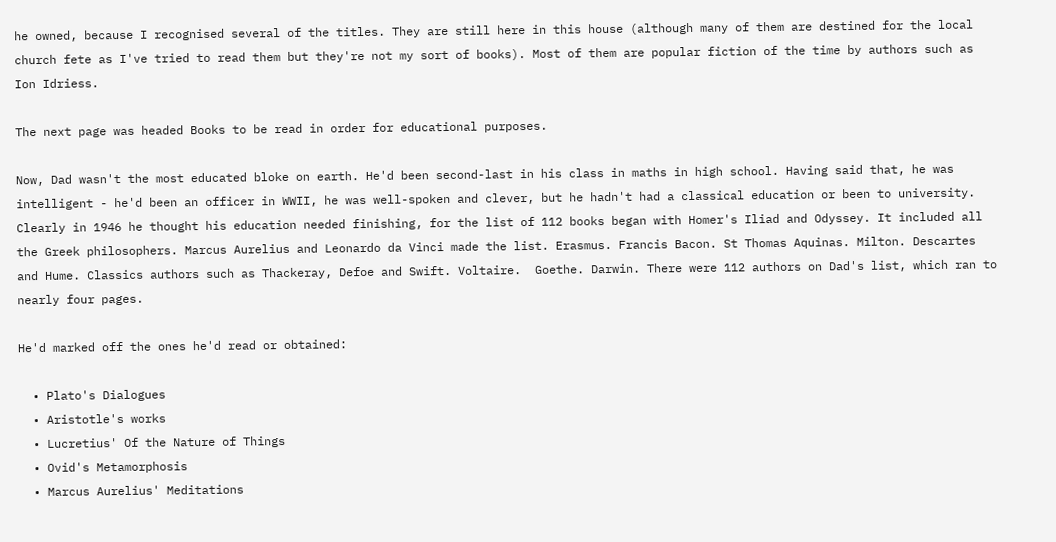he owned, because I recognised several of the titles. They are still here in this house (although many of them are destined for the local church fete as I've tried to read them but they're not my sort of books). Most of them are popular fiction of the time by authors such as Ion Idriess.

The next page was headed Books to be read in order for educational purposes.

Now, Dad wasn't the most educated bloke on earth. He'd been second-last in his class in maths in high school. Having said that, he was intelligent - he'd been an officer in WWII, he was well-spoken and clever, but he hadn't had a classical education or been to university. Clearly in 1946 he thought his education needed finishing, for the list of 112 books began with Homer's Iliad and Odyssey. It included all the Greek philosophers. Marcus Aurelius and Leonardo da Vinci made the list. Erasmus. Francis Bacon. St Thomas Aquinas. Milton. Descartes and Hume. Classics authors such as Thackeray, Defoe and Swift. Voltaire.  Goethe. Darwin. There were 112 authors on Dad's list, which ran to nearly four pages.

He'd marked off the ones he'd read or obtained:

  • Plato's Dialogues
  • Aristotle's works
  • Lucretius' Of the Nature of Things
  • Ovid's Metamorphosis
  • Marcus Aurelius' Meditations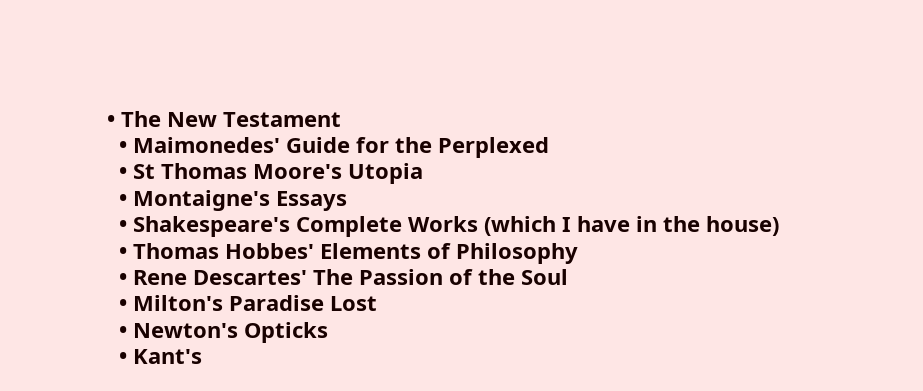• The New Testament
  • Maimonedes' Guide for the Perplexed
  • St Thomas Moore's Utopia
  • Montaigne's Essays
  • Shakespeare's Complete Works (which I have in the house)
  • Thomas Hobbes' Elements of Philosophy
  • Rene Descartes' The Passion of the Soul
  • Milton's Paradise Lost
  • Newton's Opticks
  • Kant's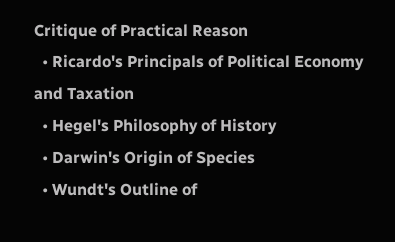Critique of Practical Reason
  • Ricardo's Principals of Political Economy and Taxation
  • Hegel's Philosophy of History
  • Darwin's Origin of Species
  • Wundt's Outline of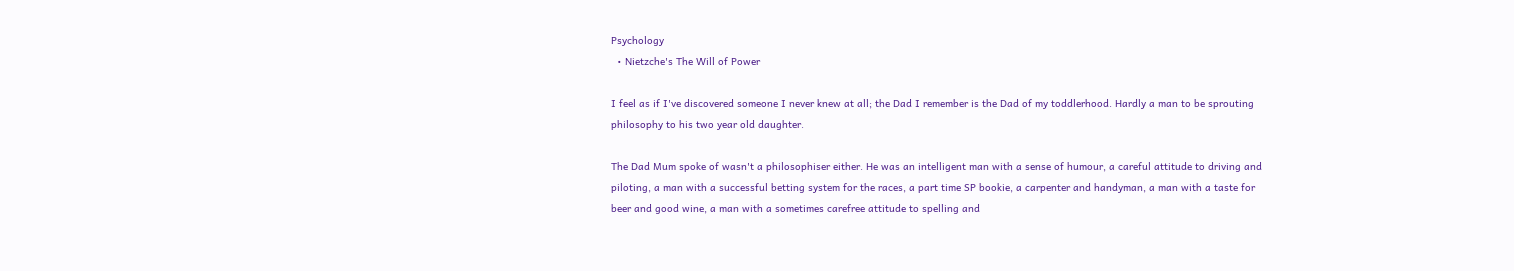Psychology
  • Nietzche's The Will of Power

I feel as if I've discovered someone I never knew at all; the Dad I remember is the Dad of my toddlerhood. Hardly a man to be sprouting philosophy to his two year old daughter.

The Dad Mum spoke of wasn't a philosophiser either. He was an intelligent man with a sense of humour, a careful attitude to driving and piloting, a man with a successful betting system for the races, a part time SP bookie, a carpenter and handyman, a man with a taste for beer and good wine, a man with a sometimes carefree attitude to spelling and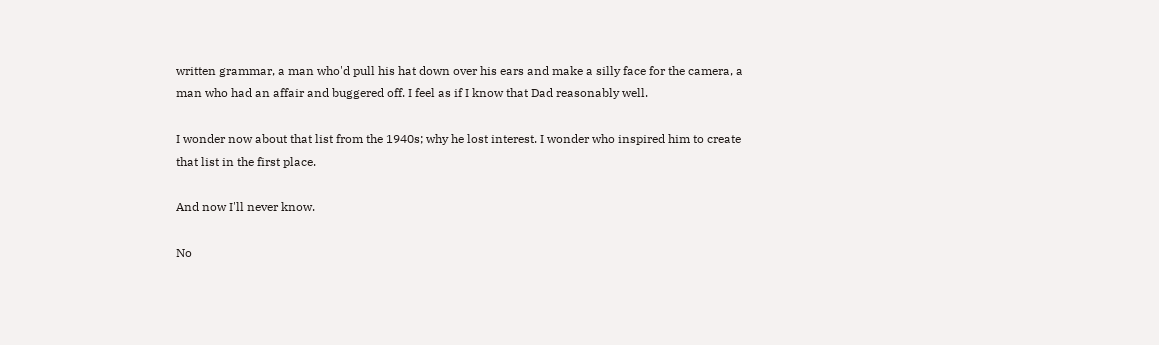written grammar, a man who'd pull his hat down over his ears and make a silly face for the camera, a man who had an affair and buggered off. I feel as if I know that Dad reasonably well.

I wonder now about that list from the 1940s; why he lost interest. I wonder who inspired him to create that list in the first place.

And now I'll never know.

No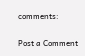comments:

Post a Comment